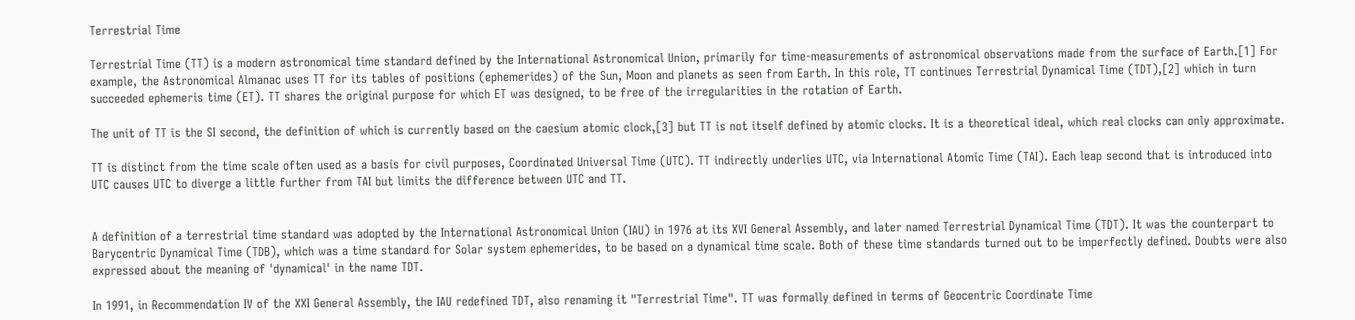Terrestrial Time

Terrestrial Time (TT) is a modern astronomical time standard defined by the International Astronomical Union, primarily for time-measurements of astronomical observations made from the surface of Earth.[1] For example, the Astronomical Almanac uses TT for its tables of positions (ephemerides) of the Sun, Moon and planets as seen from Earth. In this role, TT continues Terrestrial Dynamical Time (TDT),[2] which in turn succeeded ephemeris time (ET). TT shares the original purpose for which ET was designed, to be free of the irregularities in the rotation of Earth.

The unit of TT is the SI second, the definition of which is currently based on the caesium atomic clock,[3] but TT is not itself defined by atomic clocks. It is a theoretical ideal, which real clocks can only approximate.

TT is distinct from the time scale often used as a basis for civil purposes, Coordinated Universal Time (UTC). TT indirectly underlies UTC, via International Atomic Time (TAI). Each leap second that is introduced into UTC causes UTC to diverge a little further from TAI but limits the difference between UTC and TT.


A definition of a terrestrial time standard was adopted by the International Astronomical Union (IAU) in 1976 at its XVI General Assembly, and later named Terrestrial Dynamical Time (TDT). It was the counterpart to Barycentric Dynamical Time (TDB), which was a time standard for Solar system ephemerides, to be based on a dynamical time scale. Both of these time standards turned out to be imperfectly defined. Doubts were also expressed about the meaning of 'dynamical' in the name TDT.

In 1991, in Recommendation IV of the XXI General Assembly, the IAU redefined TDT, also renaming it "Terrestrial Time". TT was formally defined in terms of Geocentric Coordinate Time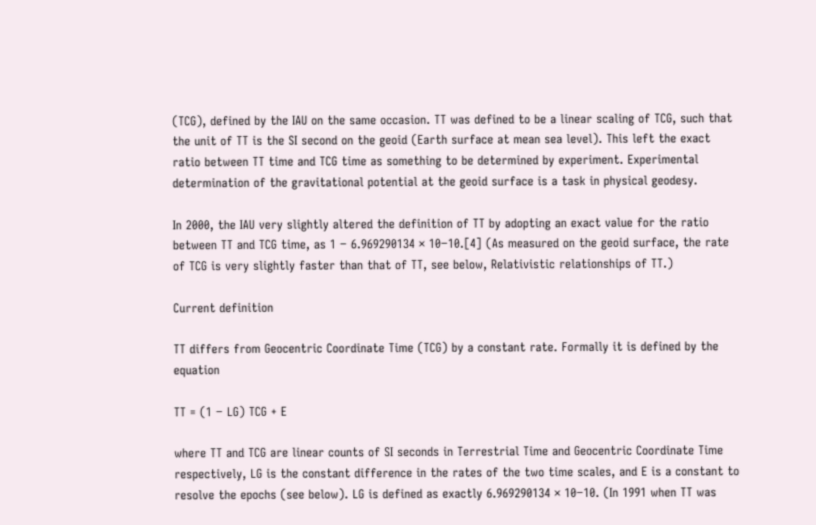(TCG), defined by the IAU on the same occasion. TT was defined to be a linear scaling of TCG, such that the unit of TT is the SI second on the geoid (Earth surface at mean sea level). This left the exact ratio between TT time and TCG time as something to be determined by experiment. Experimental determination of the gravitational potential at the geoid surface is a task in physical geodesy.

In 2000, the IAU very slightly altered the definition of TT by adopting an exact value for the ratio between TT and TCG time, as 1 − 6.969290134 × 10−10.[4] (As measured on the geoid surface, the rate of TCG is very slightly faster than that of TT, see below, Relativistic relationships of TT.)

Current definition

TT differs from Geocentric Coordinate Time (TCG) by a constant rate. Formally it is defined by the equation

TT = (1 − LG) TCG + E

where TT and TCG are linear counts of SI seconds in Terrestrial Time and Geocentric Coordinate Time respectively, LG is the constant difference in the rates of the two time scales, and E is a constant to resolve the epochs (see below). LG is defined as exactly 6.969290134 × 10−10. (In 1991 when TT was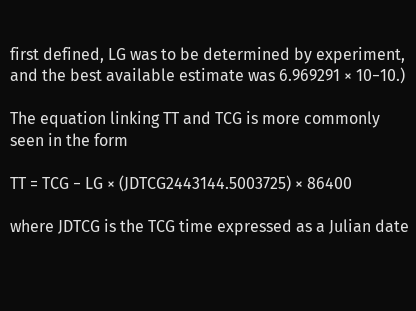first defined, LG was to be determined by experiment, and the best available estimate was 6.969291 × 10−10.)

The equation linking TT and TCG is more commonly seen in the form

TT = TCG − LG × (JDTCG2443144.5003725) × 86400

where JDTCG is the TCG time expressed as a Julian date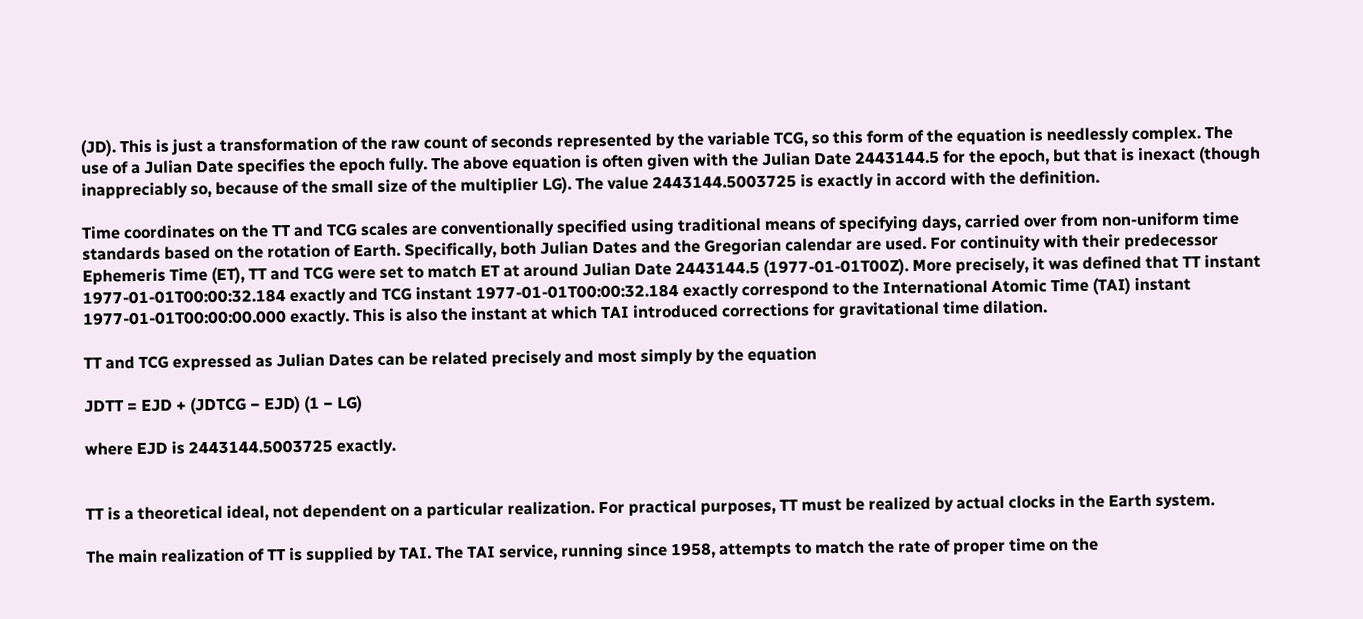(JD). This is just a transformation of the raw count of seconds represented by the variable TCG, so this form of the equation is needlessly complex. The use of a Julian Date specifies the epoch fully. The above equation is often given with the Julian Date 2443144.5 for the epoch, but that is inexact (though inappreciably so, because of the small size of the multiplier LG). The value 2443144.5003725 is exactly in accord with the definition.

Time coordinates on the TT and TCG scales are conventionally specified using traditional means of specifying days, carried over from non-uniform time standards based on the rotation of Earth. Specifically, both Julian Dates and the Gregorian calendar are used. For continuity with their predecessor Ephemeris Time (ET), TT and TCG were set to match ET at around Julian Date 2443144.5 (1977-01-01T00Z). More precisely, it was defined that TT instant 1977-01-01T00:00:32.184 exactly and TCG instant 1977-01-01T00:00:32.184 exactly correspond to the International Atomic Time (TAI) instant 1977-01-01T00:00:00.000 exactly. This is also the instant at which TAI introduced corrections for gravitational time dilation.

TT and TCG expressed as Julian Dates can be related precisely and most simply by the equation

JDTT = EJD + (JDTCG − EJD) (1 − LG)

where EJD is 2443144.5003725 exactly.


TT is a theoretical ideal, not dependent on a particular realization. For practical purposes, TT must be realized by actual clocks in the Earth system.

The main realization of TT is supplied by TAI. The TAI service, running since 1958, attempts to match the rate of proper time on the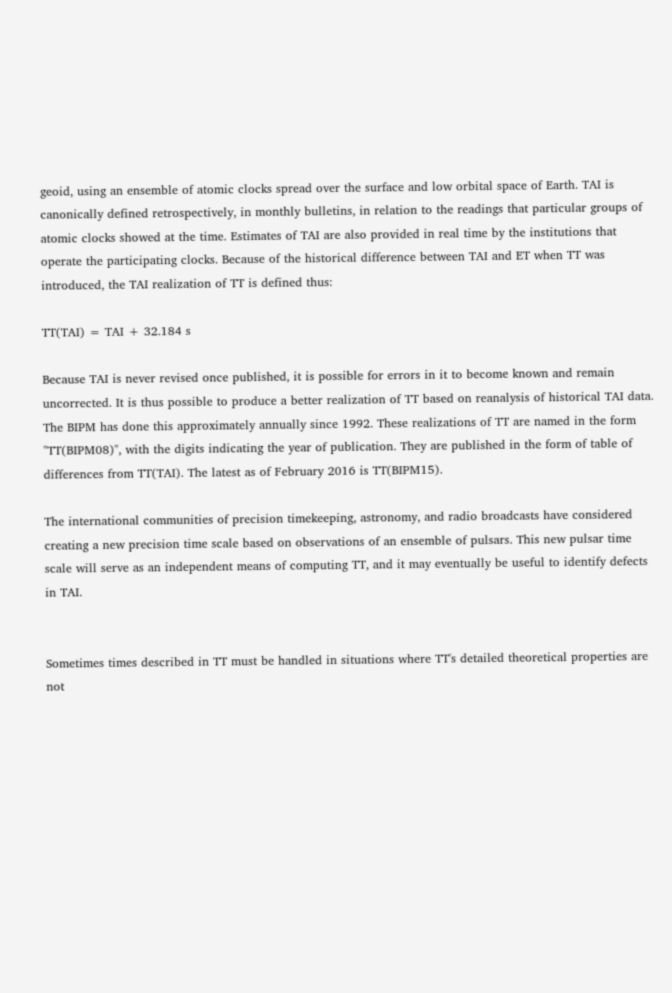geoid, using an ensemble of atomic clocks spread over the surface and low orbital space of Earth. TAI is canonically defined retrospectively, in monthly bulletins, in relation to the readings that particular groups of atomic clocks showed at the time. Estimates of TAI are also provided in real time by the institutions that operate the participating clocks. Because of the historical difference between TAI and ET when TT was introduced, the TAI realization of TT is defined thus:

TT(TAI) = TAI + 32.184 s

Because TAI is never revised once published, it is possible for errors in it to become known and remain uncorrected. It is thus possible to produce a better realization of TT based on reanalysis of historical TAI data. The BIPM has done this approximately annually since 1992. These realizations of TT are named in the form "TT(BIPM08)", with the digits indicating the year of publication. They are published in the form of table of differences from TT(TAI). The latest as of February 2016 is TT(BIPM15).

The international communities of precision timekeeping, astronomy, and radio broadcasts have considered creating a new precision time scale based on observations of an ensemble of pulsars. This new pulsar time scale will serve as an independent means of computing TT, and it may eventually be useful to identify defects in TAI.


Sometimes times described in TT must be handled in situations where TT's detailed theoretical properties are not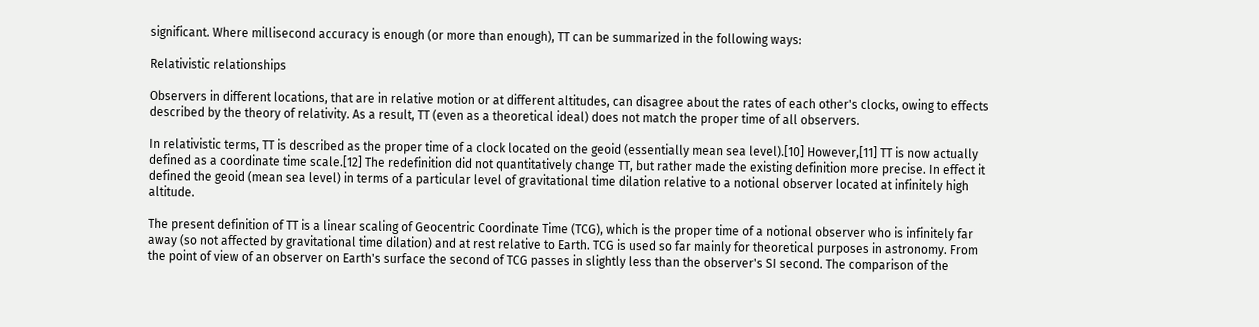significant. Where millisecond accuracy is enough (or more than enough), TT can be summarized in the following ways:

Relativistic relationships

Observers in different locations, that are in relative motion or at different altitudes, can disagree about the rates of each other's clocks, owing to effects described by the theory of relativity. As a result, TT (even as a theoretical ideal) does not match the proper time of all observers.

In relativistic terms, TT is described as the proper time of a clock located on the geoid (essentially mean sea level).[10] However,[11] TT is now actually defined as a coordinate time scale.[12] The redefinition did not quantitatively change TT, but rather made the existing definition more precise. In effect it defined the geoid (mean sea level) in terms of a particular level of gravitational time dilation relative to a notional observer located at infinitely high altitude.

The present definition of TT is a linear scaling of Geocentric Coordinate Time (TCG), which is the proper time of a notional observer who is infinitely far away (so not affected by gravitational time dilation) and at rest relative to Earth. TCG is used so far mainly for theoretical purposes in astronomy. From the point of view of an observer on Earth's surface the second of TCG passes in slightly less than the observer's SI second. The comparison of the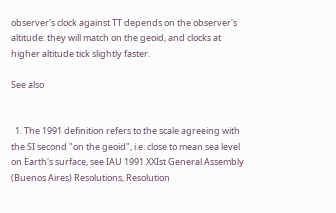observer's clock against TT depends on the observer's altitude: they will match on the geoid, and clocks at higher altitude tick slightly faster.

See also


  1. The 1991 definition refers to the scale agreeing with the SI second "on the geoid", i.e. close to mean sea level on Earth's surface, see IAU 1991 XXIst General Assembly (Buenos Aires) Resolutions, Resolution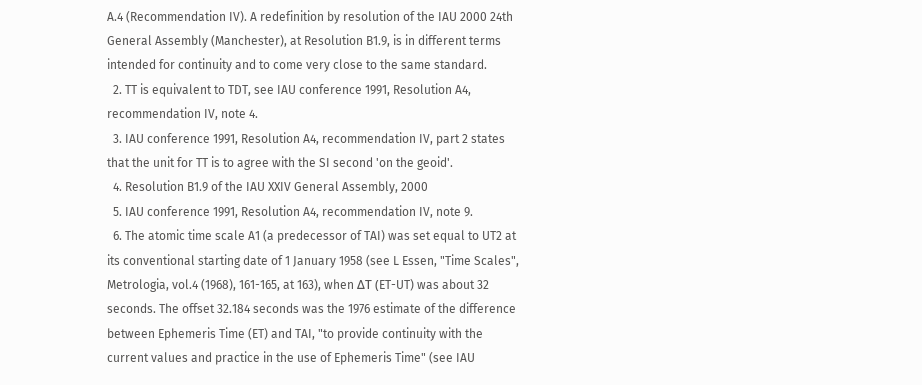A.4 (Recommendation IV). A redefinition by resolution of the IAU 2000 24th General Assembly (Manchester), at Resolution B1.9, is in different terms intended for continuity and to come very close to the same standard.
  2. TT is equivalent to TDT, see IAU conference 1991, Resolution A4, recommendation IV, note 4.
  3. IAU conference 1991, Resolution A4, recommendation IV, part 2 states that the unit for TT is to agree with the SI second 'on the geoid'.
  4. Resolution B1.9 of the IAU XXIV General Assembly, 2000
  5. IAU conference 1991, Resolution A4, recommendation IV, note 9.
  6. The atomic time scale A1 (a predecessor of TAI) was set equal to UT2 at its conventional starting date of 1 January 1958 (see L Essen, "Time Scales", Metrologia, vol.4 (1968), 161-165, at 163), when ΔT (ET-UT) was about 32 seconds. The offset 32.184 seconds was the 1976 estimate of the difference between Ephemeris Time (ET) and TAI, "to provide continuity with the current values and practice in the use of Ephemeris Time" (see IAU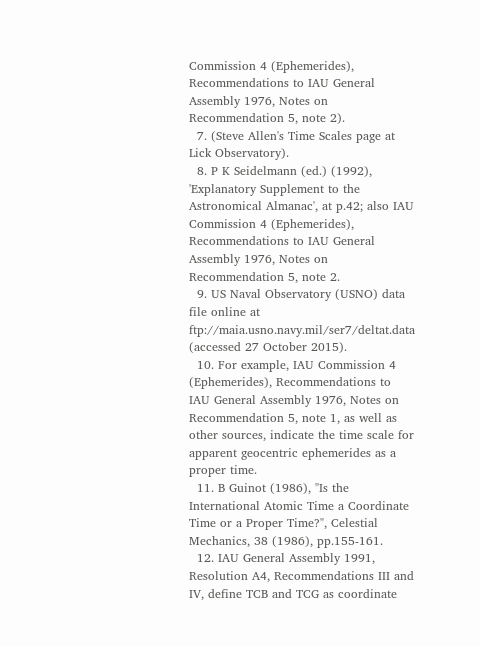Commission 4 (Ephemerides), Recommendations to IAU General Assembly 1976, Notes on Recommendation 5, note 2).
  7. (Steve Allen's Time Scales page at Lick Observatory).
  8. P K Seidelmann (ed.) (1992), 'Explanatory Supplement to the Astronomical Almanac', at p.42; also IAU Commission 4 (Ephemerides), Recommendations to IAU General Assembly 1976, Notes on Recommendation 5, note 2.
  9. US Naval Observatory (USNO) data file online at ftp://maia.usno.navy.mil/ser7/deltat.data (accessed 27 October 2015).
  10. For example, IAU Commission 4 (Ephemerides), Recommendations to IAU General Assembly 1976, Notes on Recommendation 5, note 1, as well as other sources, indicate the time scale for apparent geocentric ephemerides as a proper time.
  11. B Guinot (1986), "Is the International Atomic Time a Coordinate Time or a Proper Time?", Celestial Mechanics, 38 (1986), pp.155-161.
  12. IAU General Assembly 1991, Resolution A4, Recommendations III and IV, define TCB and TCG as coordinate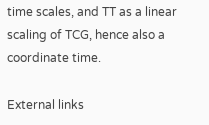time scales, and TT as a linear scaling of TCG, hence also a coordinate time.

External links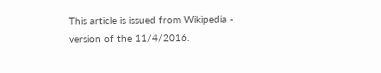This article is issued from Wikipedia - version of the 11/4/2016.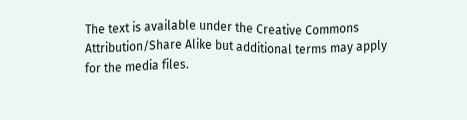The text is available under the Creative Commons Attribution/Share Alike but additional terms may apply for the media files.